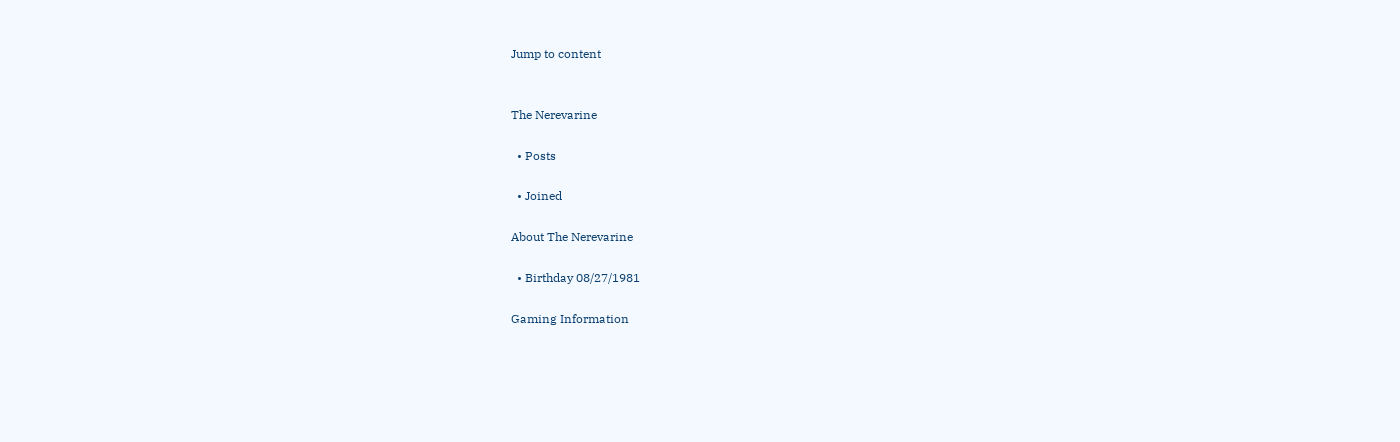Jump to content


The Nerevarine

  • Posts

  • Joined

About The Nerevarine

  • Birthday 08/27/1981

Gaming Information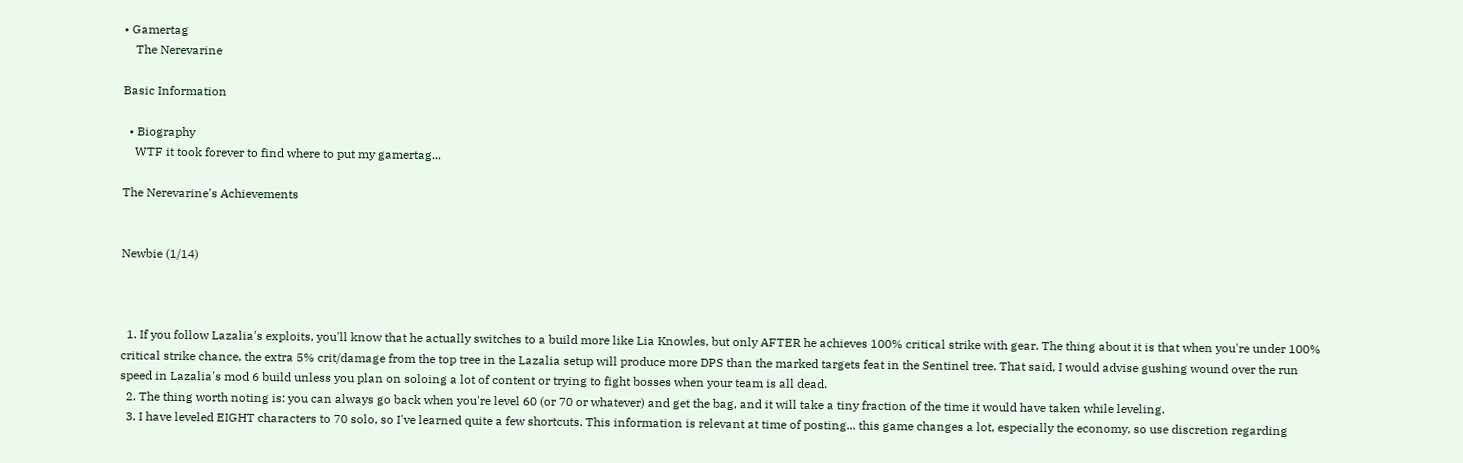• Gamertag
    The Nerevarine

Basic Information

  • Biography
    WTF it took forever to find where to put my gamertag...

The Nerevarine's Achievements


Newbie (1/14)



  1. If you follow Lazalia's exploits, you'll know that he actually switches to a build more like Lia Knowles, but only AFTER he achieves 100% critical strike with gear. The thing about it is that when you're under 100% critical strike chance, the extra 5% crit/damage from the top tree in the Lazalia setup will produce more DPS than the marked targets feat in the Sentinel tree. That said, I would advise gushing wound over the run speed in Lazalia's mod 6 build unless you plan on soloing a lot of content or trying to fight bosses when your team is all dead.
  2. The thing worth noting is: you can always go back when you're level 60 (or 70 or whatever) and get the bag, and it will take a tiny fraction of the time it would have taken while leveling.
  3. I have leveled EIGHT characters to 70 solo, so I've learned quite a few shortcuts. This information is relevant at time of posting... this game changes a lot, especially the economy, so use discretion regarding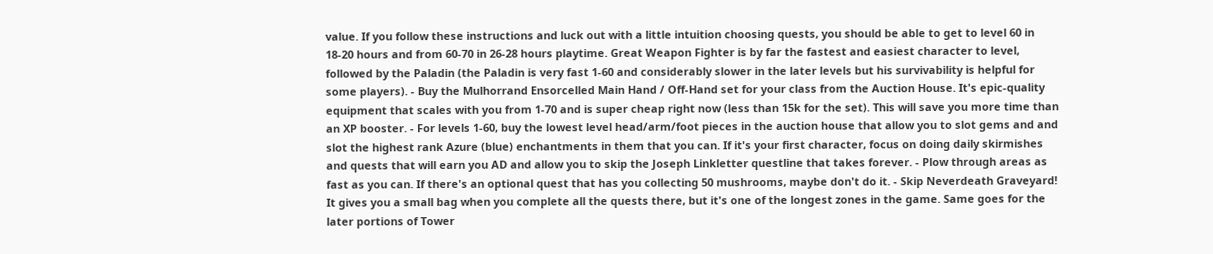value. If you follow these instructions and luck out with a little intuition choosing quests, you should be able to get to level 60 in 18-20 hours and from 60-70 in 26-28 hours playtime. Great Weapon Fighter is by far the fastest and easiest character to level, followed by the Paladin (the Paladin is very fast 1-60 and considerably slower in the later levels but his survivability is helpful for some players). - Buy the Mulhorrand Ensorcelled Main Hand / Off-Hand set for your class from the Auction House. It's epic-quality equipment that scales with you from 1-70 and is super cheap right now (less than 15k for the set). This will save you more time than an XP booster. - For levels 1-60, buy the lowest level head/arm/foot pieces in the auction house that allow you to slot gems and and slot the highest rank Azure (blue) enchantments in them that you can. If it's your first character, focus on doing daily skirmishes and quests that will earn you AD and allow you to skip the Joseph Linkletter questline that takes forever. - Plow through areas as fast as you can. If there's an optional quest that has you collecting 50 mushrooms, maybe don't do it. - Skip Neverdeath Graveyard! It gives you a small bag when you complete all the quests there, but it's one of the longest zones in the game. Same goes for the later portions of Tower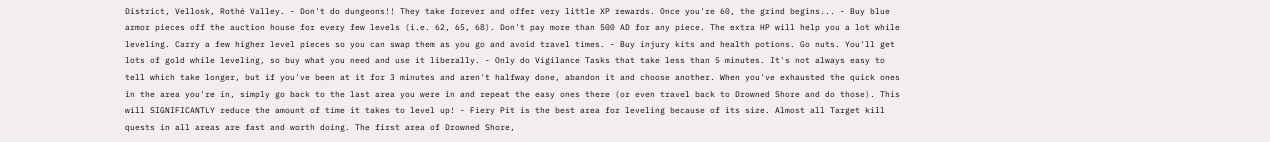District, Vellosk, Rothé Valley. - Don't do dungeons!! They take forever and offer very little XP rewards. Once you're 60, the grind begins... - Buy blue armor pieces off the auction house for every few levels (i.e. 62, 65, 68). Don't pay more than 500 AD for any piece. The extra HP will help you a lot while leveling. Carry a few higher level pieces so you can swap them as you go and avoid travel times. - Buy injury kits and health potions. Go nuts. You'll get lots of gold while leveling, so buy what you need and use it liberally. - Only do Vigilance Tasks that take less than 5 minutes. It's not always easy to tell which take longer, but if you've been at it for 3 minutes and aren't halfway done, abandon it and choose another. When you've exhausted the quick ones in the area you're in, simply go back to the last area you were in and repeat the easy ones there (or even travel back to Drowned Shore and do those). This will SIGNIFICANTLY reduce the amount of time it takes to level up! - Fiery Pit is the best area for leveling because of its size. Almost all Target kill quests in all areas are fast and worth doing. The first area of Drowned Shore,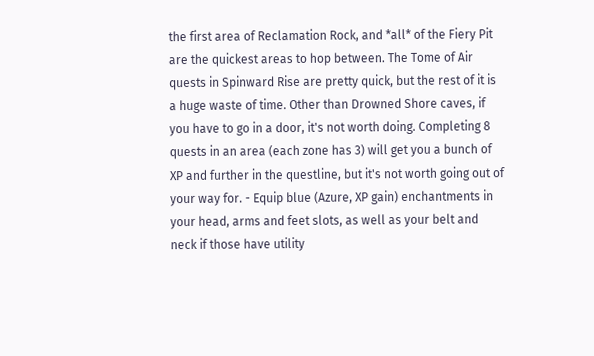the first area of Reclamation Rock, and *all* of the Fiery Pit are the quickest areas to hop between. The Tome of Air quests in Spinward Rise are pretty quick, but the rest of it is a huge waste of time. Other than Drowned Shore caves, if you have to go in a door, it's not worth doing. Completing 8 quests in an area (each zone has 3) will get you a bunch of XP and further in the questline, but it's not worth going out of your way for. - Equip blue (Azure, XP gain) enchantments in your head, arms and feet slots, as well as your belt and neck if those have utility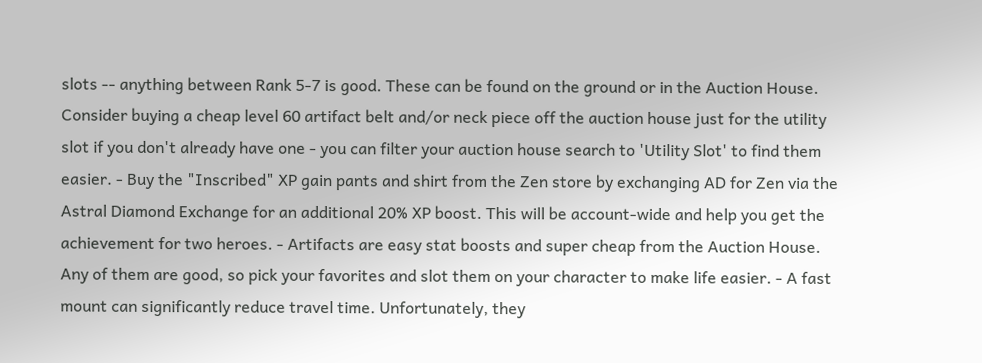slots -- anything between Rank 5-7 is good. These can be found on the ground or in the Auction House. Consider buying a cheap level 60 artifact belt and/or neck piece off the auction house just for the utility slot if you don't already have one - you can filter your auction house search to 'Utility Slot' to find them easier. - Buy the "Inscribed" XP gain pants and shirt from the Zen store by exchanging AD for Zen via the Astral Diamond Exchange for an additional 20% XP boost. This will be account-wide and help you get the achievement for two heroes. - Artifacts are easy stat boosts and super cheap from the Auction House. Any of them are good, so pick your favorites and slot them on your character to make life easier. - A fast mount can significantly reduce travel time. Unfortunately, they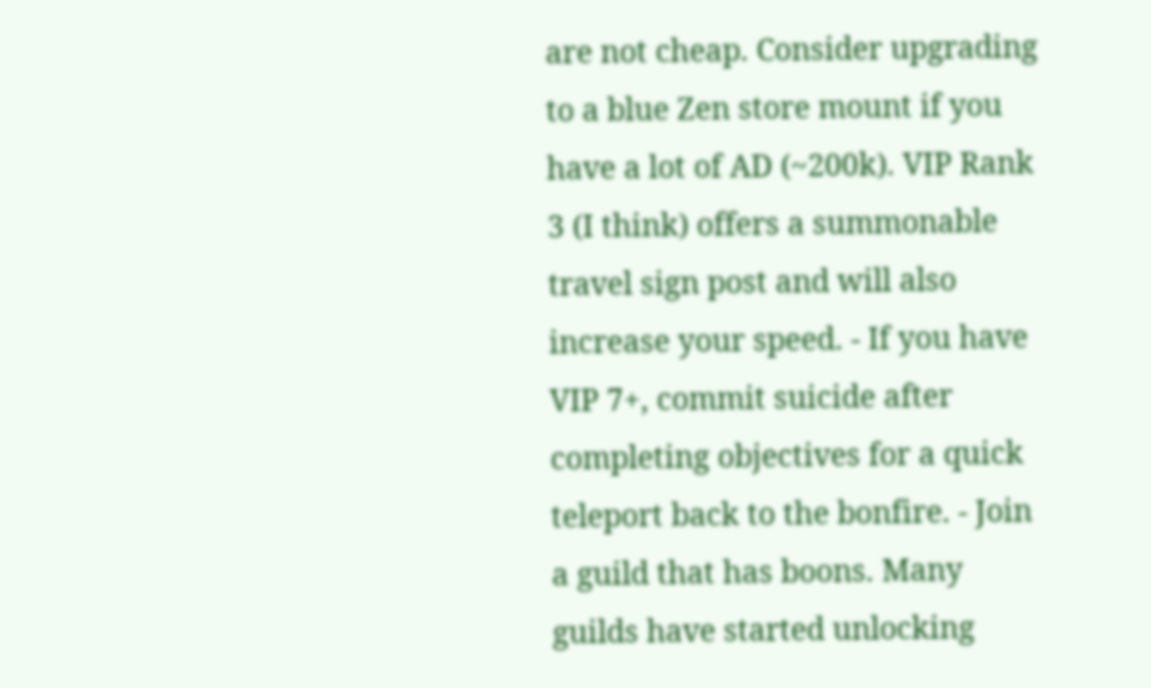are not cheap. Consider upgrading to a blue Zen store mount if you have a lot of AD (~200k). VIP Rank 3 (I think) offers a summonable travel sign post and will also increase your speed. - If you have VIP 7+, commit suicide after completing objectives for a quick teleport back to the bonfire. - Join a guild that has boons. Many guilds have started unlocking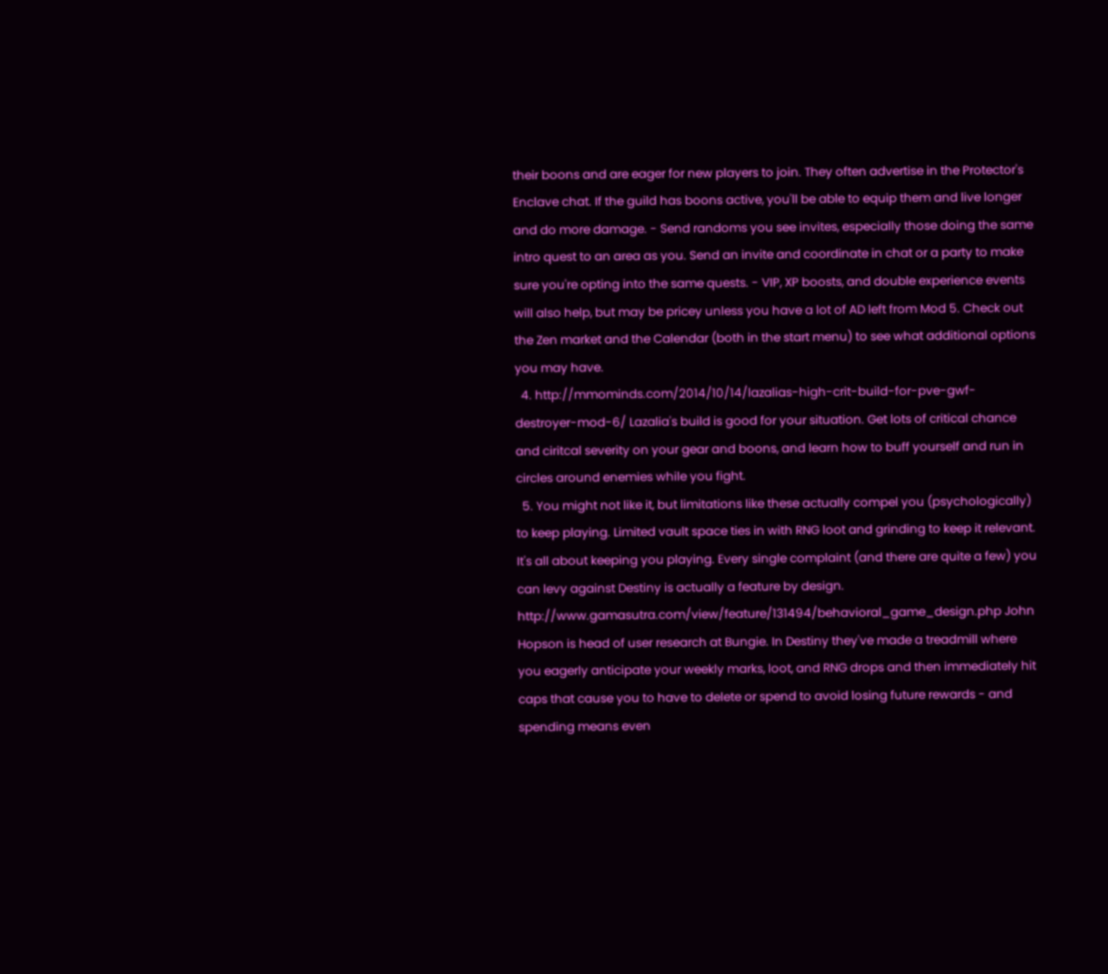their boons and are eager for new players to join. They often advertise in the Protector's Enclave chat. If the guild has boons active, you'll be able to equip them and live longer and do more damage. - Send randoms you see invites, especially those doing the same intro quest to an area as you. Send an invite and coordinate in chat or a party to make sure you're opting into the same quests. - VIP, XP boosts, and double experience events will also help, but may be pricey unless you have a lot of AD left from Mod 5. Check out the Zen market and the Calendar (both in the start menu) to see what additional options you may have.
  4. http://mmominds.com/2014/10/14/lazalias-high-crit-build-for-pve-gwf-destroyer-mod-6/ Lazalia's build is good for your situation. Get lots of critical chance and ciritcal severity on your gear and boons, and learn how to buff yourself and run in circles around enemies while you fight.
  5. You might not like it, but limitations like these actually compel you (psychologically) to keep playing. Limited vault space ties in with RNG loot and grinding to keep it relevant. It's all about keeping you playing. Every single complaint (and there are quite a few) you can levy against Destiny is actually a feature by design. http://www.gamasutra.com/view/feature/131494/behavioral_game_design.php John Hopson is head of user research at Bungie. In Destiny they've made a treadmill where you eagerly anticipate your weekly marks, loot, and RNG drops and then immediately hit caps that cause you to have to delete or spend to avoid losing future rewards - and spending means even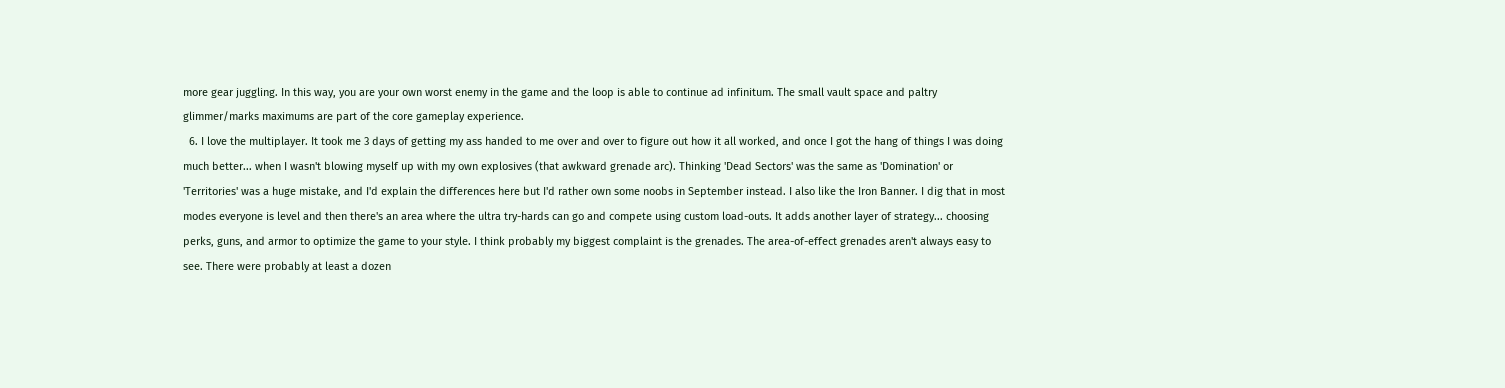more gear juggling. In this way, you are your own worst enemy in the game and the loop is able to continue ad infinitum. The small vault space and paltry glimmer/marks maximums are part of the core gameplay experience.
  6. I love the multiplayer. It took me 3 days of getting my ass handed to me over and over to figure out how it all worked, and once I got the hang of things I was doing much better... when I wasn't blowing myself up with my own explosives (that awkward grenade arc). Thinking 'Dead Sectors' was the same as 'Domination' or 'Territories' was a huge mistake, and I'd explain the differences here but I'd rather own some noobs in September instead. I also like the Iron Banner. I dig that in most modes everyone is level and then there's an area where the ultra try-hards can go and compete using custom load-outs. It adds another layer of strategy... choosing perks, guns, and armor to optimize the game to your style. I think probably my biggest complaint is the grenades. The area-of-effect grenades aren't always easy to see. There were probably at least a dozen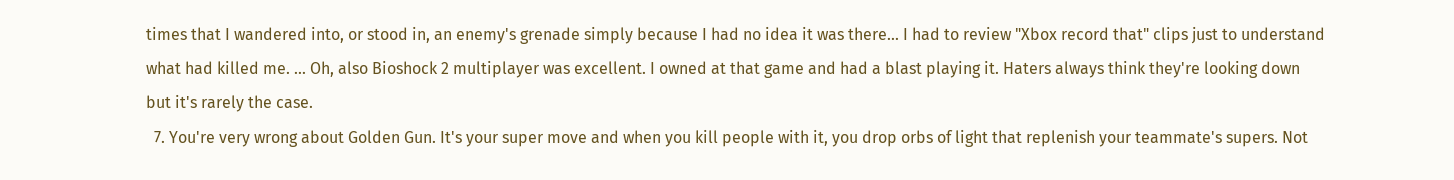times that I wandered into, or stood in, an enemy's grenade simply because I had no idea it was there... I had to review "Xbox record that" clips just to understand what had killed me. ... Oh, also Bioshock 2 multiplayer was excellent. I owned at that game and had a blast playing it. Haters always think they're looking down but it's rarely the case.
  7. You're very wrong about Golden Gun. It's your super move and when you kill people with it, you drop orbs of light that replenish your teammate's supers. Not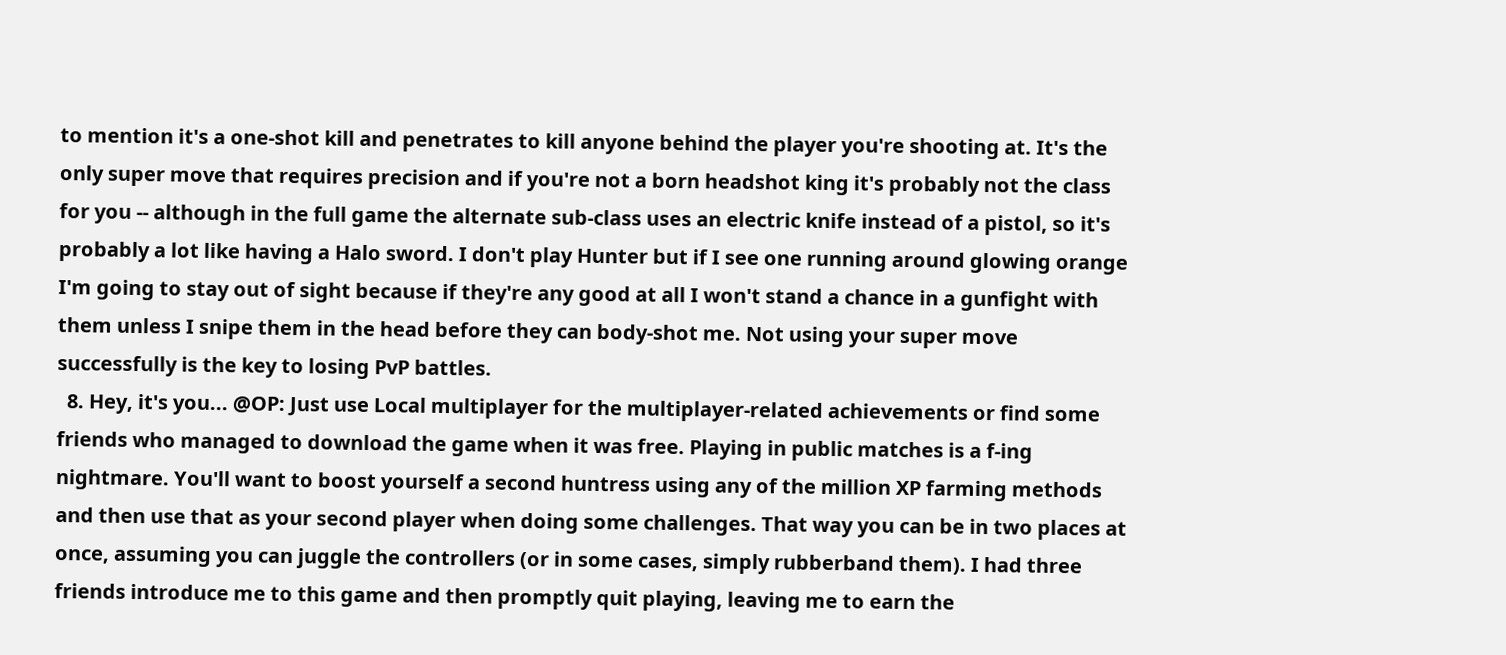to mention it's a one-shot kill and penetrates to kill anyone behind the player you're shooting at. It's the only super move that requires precision and if you're not a born headshot king it's probably not the class for you -- although in the full game the alternate sub-class uses an electric knife instead of a pistol, so it's probably a lot like having a Halo sword. I don't play Hunter but if I see one running around glowing orange I'm going to stay out of sight because if they're any good at all I won't stand a chance in a gunfight with them unless I snipe them in the head before they can body-shot me. Not using your super move successfully is the key to losing PvP battles.
  8. Hey, it's you... @OP: Just use Local multiplayer for the multiplayer-related achievements or find some friends who managed to download the game when it was free. Playing in public matches is a f-ing nightmare. You'll want to boost yourself a second huntress using any of the million XP farming methods and then use that as your second player when doing some challenges. That way you can be in two places at once, assuming you can juggle the controllers (or in some cases, simply rubberband them). I had three friends introduce me to this game and then promptly quit playing, leaving me to earn the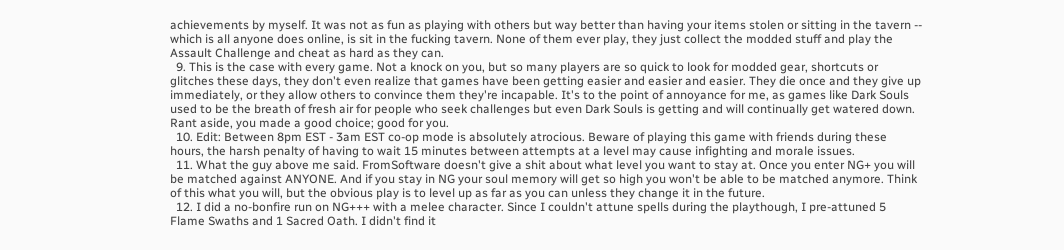achievements by myself. It was not as fun as playing with others but way better than having your items stolen or sitting in the tavern -- which is all anyone does online, is sit in the fucking tavern. None of them ever play, they just collect the modded stuff and play the Assault Challenge and cheat as hard as they can.
  9. This is the case with every game. Not a knock on you, but so many players are so quick to look for modded gear, shortcuts or glitches these days, they don't even realize that games have been getting easier and easier and easier. They die once and they give up immediately, or they allow others to convince them they're incapable. It's to the point of annoyance for me, as games like Dark Souls used to be the breath of fresh air for people who seek challenges but even Dark Souls is getting and will continually get watered down. Rant aside, you made a good choice; good for you.
  10. Edit: Between 8pm EST - 3am EST co-op mode is absolutely atrocious. Beware of playing this game with friends during these hours, the harsh penalty of having to wait 15 minutes between attempts at a level may cause infighting and morale issues.
  11. What the guy above me said. FromSoftware doesn't give a shit about what level you want to stay at. Once you enter NG+ you will be matched against ANYONE. And if you stay in NG your soul memory will get so high you won't be able to be matched anymore. Think of this what you will, but the obvious play is to level up as far as you can unless they change it in the future.
  12. I did a no-bonfire run on NG+++ with a melee character. Since I couldn't attune spells during the playthough, I pre-attuned 5 Flame Swaths and 1 Sacred Oath. I didn't find it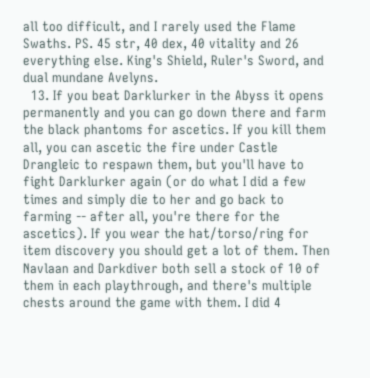all too difficult, and I rarely used the Flame Swaths. PS. 45 str, 40 dex, 40 vitality and 26 everything else. King's Shield, Ruler's Sword, and dual mundane Avelyns.
  13. If you beat Darklurker in the Abyss it opens permanently and you can go down there and farm the black phantoms for ascetics. If you kill them all, you can ascetic the fire under Castle Drangleic to respawn them, but you'll have to fight Darklurker again (or do what I did a few times and simply die to her and go back to farming -- after all, you're there for the ascetics). If you wear the hat/torso/ring for item discovery you should get a lot of them. Then Navlaan and Darkdiver both sell a stock of 10 of them in each playthrough, and there's multiple chests around the game with them. I did 4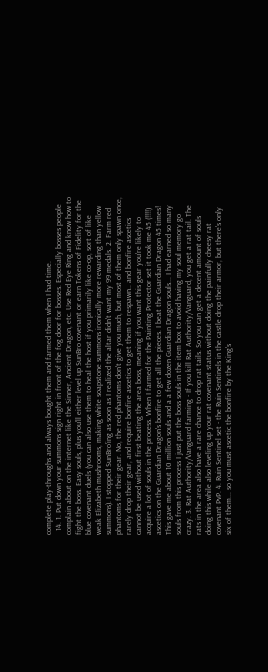complete play-throughs and always bought them and farmed them when I had time.
  14. 1. Put down your summons sign right in front of the fog door for bosses. Especially bosses people complain about on the internet like the Sinner, Ancient Dragon, etc. Use Red Eye Ring and know how to fight the boss. Easy souls, plus you'll either level up SunBro covenant or earn Tokens of Fidelity for the blue covenant duels (you can also use them to heal the host if you primarily like co-op, sort of like weak Elizabeth mushrooms, making white soapstone summons ironically more rewarding than yellow summons). I stopped SunBro'ing as soon as I realized the altar didn't want my 99 medals. 2. Farm red phantoms for their gear. No, the red phantoms don't give you much, but most of them only spawn once, rarely drop their gear, and require bonfire ascetics to get them to respawn.. and bonfire ascetics cannot be used without first beating the area boss, meaning if you want this gear you're likely to acquire a lot of souls in the process. When I farmed for the Painting Protector set it took me 45 (!!!!) ascetics on the Guardian Dragon's bonfire to get all the pieces. I beat the Guardian Dragon 45 times! This gave me about 10 million souls and a a few dozen Guardian Dragon souls... I had earned so many souls from this process I just put the boss souls in the item box to avoid having my soul memory go crazy. 3. Rat Authority/Vanguard farming - If you kill Rat Authority/Vanguard, you get a rat tail. The rats in the area also have a rare chance to drop rat tails. So you can get a decent amount of souls doing this while also leveling up your rat covenant status without doing the painfully cheesy rat covenant PvP. 4. Ruin Sentinel set - the Ruin Sentinels in the castle drop their armor, but there's only six of them... so you must ascetic the bonfire by the King's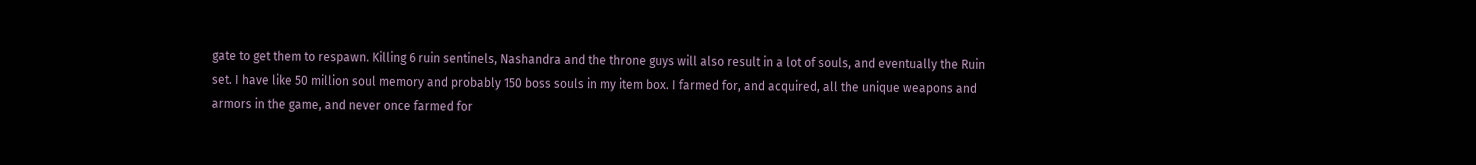gate to get them to respawn. Killing 6 ruin sentinels, Nashandra and the throne guys will also result in a lot of souls, and eventually the Ruin set. I have like 50 million soul memory and probably 150 boss souls in my item box. I farmed for, and acquired, all the unique weapons and armors in the game, and never once farmed for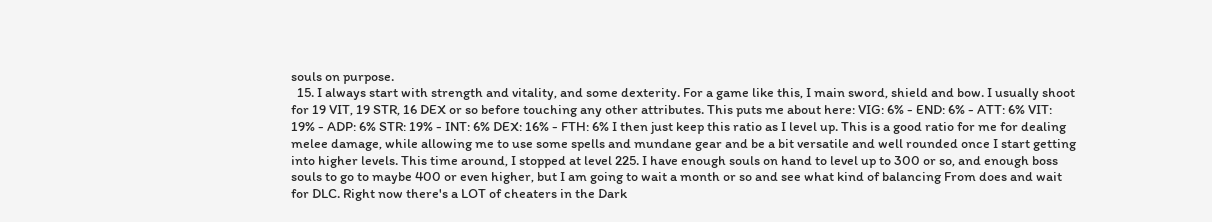souls on purpose.
  15. I always start with strength and vitality, and some dexterity. For a game like this, I main sword, shield and bow. I usually shoot for 19 VIT, 19 STR, 16 DEX or so before touching any other attributes. This puts me about here: VIG: 6% - END: 6% - ATT: 6% VIT: 19% - ADP: 6% STR: 19% - INT: 6% DEX: 16% - FTH: 6% I then just keep this ratio as I level up. This is a good ratio for me for dealing melee damage, while allowing me to use some spells and mundane gear and be a bit versatile and well rounded once I start getting into higher levels. This time around, I stopped at level 225. I have enough souls on hand to level up to 300 or so, and enough boss souls to go to maybe 400 or even higher, but I am going to wait a month or so and see what kind of balancing From does and wait for DLC. Right now there's a LOT of cheaters in the Dark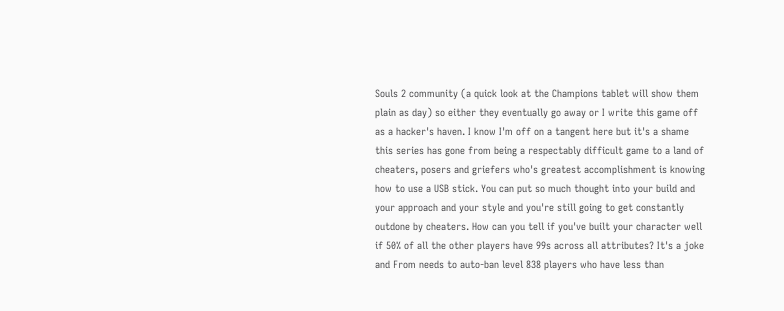Souls 2 community (a quick look at the Champions tablet will show them plain as day) so either they eventually go away or I write this game off as a hacker's haven. I know I'm off on a tangent here but it's a shame this series has gone from being a respectably difficult game to a land of cheaters, posers and griefers who's greatest accomplishment is knowing how to use a USB stick. You can put so much thought into your build and your approach and your style and you're still going to get constantly outdone by cheaters. How can you tell if you've built your character well if 50% of all the other players have 99s across all attributes? It's a joke and From needs to auto-ban level 838 players who have less than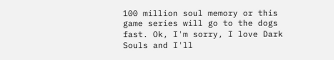100 million soul memory or this game series will go to the dogs fast. Ok, I'm sorry, I love Dark Souls and I'll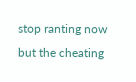stop ranting now but the cheating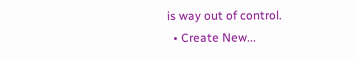is way out of control.
  • Create New...